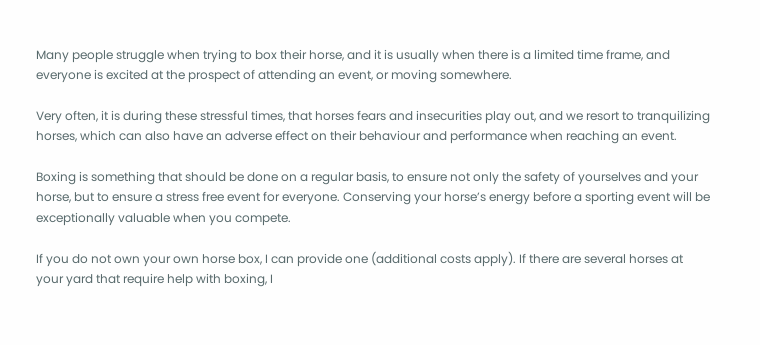Many people struggle when trying to box their horse, and it is usually when there is a limited time frame, and everyone is excited at the prospect of attending an event, or moving somewhere.

Very often, it is during these stressful times, that horses fears and insecurities play out, and we resort to tranquilizing horses, which can also have an adverse effect on their behaviour and performance when reaching an event.

Boxing is something that should be done on a regular basis, to ensure not only the safety of yourselves and your horse, but to ensure a stress free event for everyone. Conserving your horse’s energy before a sporting event will be exceptionally valuable when you compete.

If you do not own your own horse box, I can provide one (additional costs apply). If there are several horses at your yard that require help with boxing, I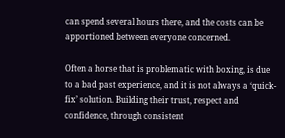can spend several hours there, and the costs can be apportioned between everyone concerned.

Often a horse that is problematic with boxing, is due to a bad past experience, and it is not always a ‘quick-fix’ solution. Building their trust, respect and confidence, through consistent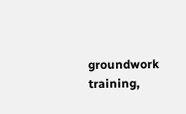groundwork training,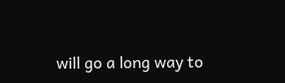will go a long way to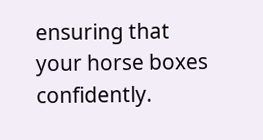ensuring that your horse boxes confidently.